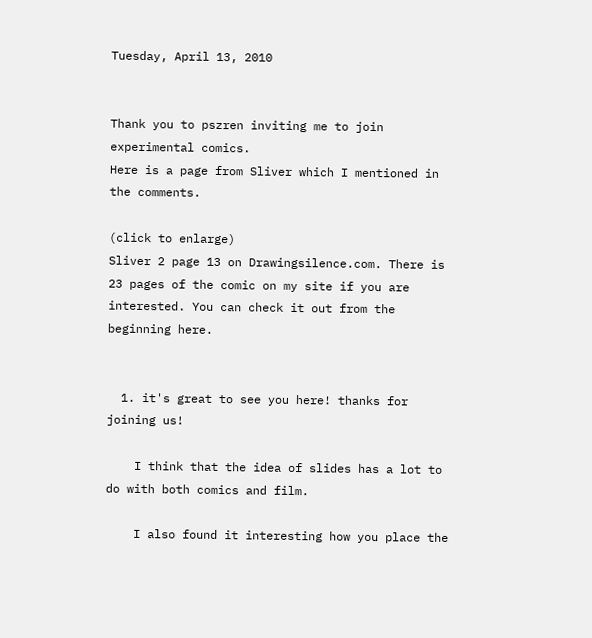Tuesday, April 13, 2010


Thank you to pszren inviting me to join experimental comics.
Here is a page from Sliver which I mentioned in the comments.

(click to enlarge)
Sliver 2 page 13 on Drawingsilence.com. There is 23 pages of the comic on my site if you are interested. You can check it out from the beginning here.


  1. it's great to see you here! thanks for joining us!

    I think that the idea of slides has a lot to do with both comics and film.

    I also found it interesting how you place the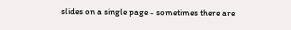slides on a single page - sometimes there are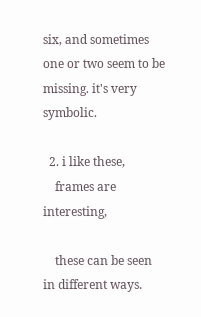six, and sometimes one or two seem to be missing. it's very symbolic.

  2. i like these,
    frames are interesting,

    these can be seen in different ways.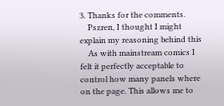3. Thanks for the comments.
    Pszren, I thought I might explain my reasoning behind this
    As with mainstream comics I felt it perfectly acceptable to control how many panels where on the page. This allows me to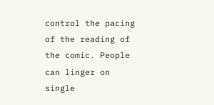control the pacing of the reading of the comic. People can linger on single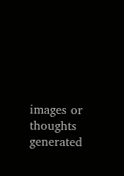images or thoughts generated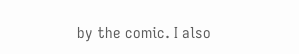by the comic. I also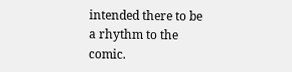intended there to be a rhythm to the comic.